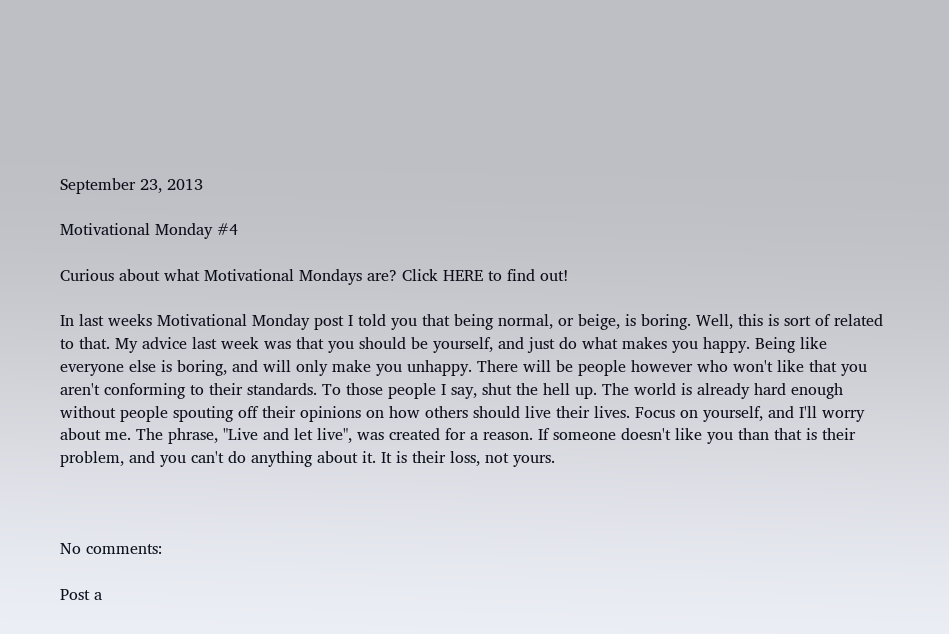September 23, 2013

Motivational Monday #4

Curious about what Motivational Mondays are? Click HERE to find out!

In last weeks Motivational Monday post I told you that being normal, or beige, is boring. Well, this is sort of related to that. My advice last week was that you should be yourself, and just do what makes you happy. Being like everyone else is boring, and will only make you unhappy. There will be people however who won't like that you aren't conforming to their standards. To those people I say, shut the hell up. The world is already hard enough without people spouting off their opinions on how others should live their lives. Focus on yourself, and I'll worry about me. The phrase, "Live and let live", was created for a reason. If someone doesn't like you than that is their problem, and you can't do anything about it. It is their loss, not yours.



No comments:

Post a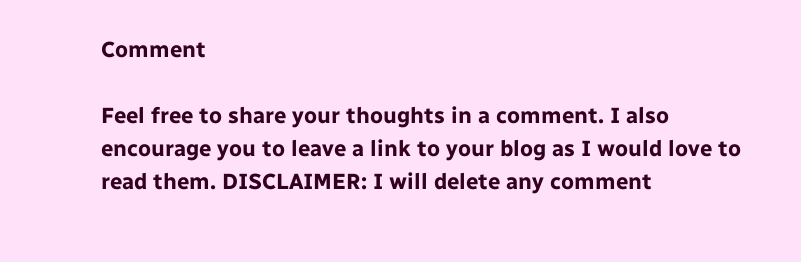Comment

Feel free to share your thoughts in a comment. I also encourage you to leave a link to your blog as I would love to read them. DISCLAIMER: I will delete any comment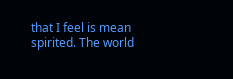that I feel is mean spirited. The world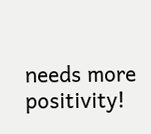needs more positivity!